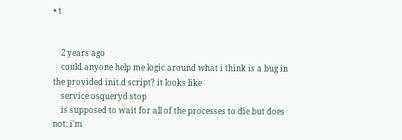• t


    2 years ago
    could anyone help me logic around what i think is a bug in the provided init.d script? it looks like
    service osqueryd stop
    is supposed to wait for all of the processes to die but does not; i'm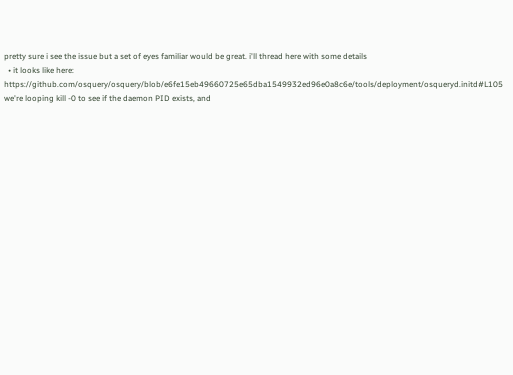pretty sure i see the issue but a set of eyes familiar would be great. i'll thread here with some details
  • it looks like here: https://github.com/osquery/osquery/blob/e6fe15eb49660725e65dba1549932ed96e0a8c6e/tools/deployment/osqueryd.initd#L105 we're looping kill -0 to see if the daemon PID exists, and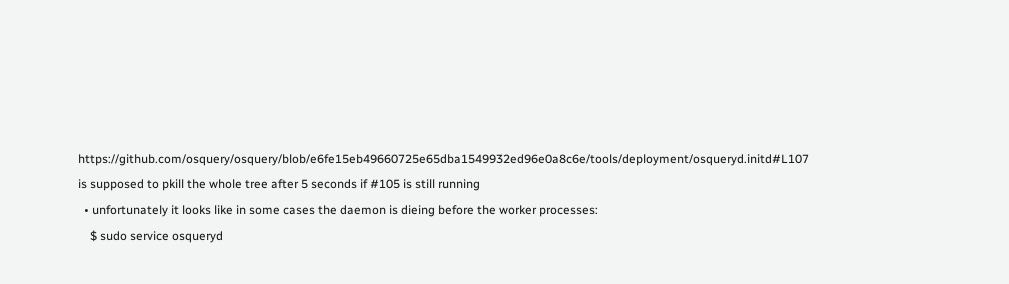https://github.com/osquery/osquery/blob/e6fe15eb49660725e65dba1549932ed96e0a8c6e/tools/deployment/osqueryd.initd#L107 is supposed to pkill the whole tree after 5 seconds if #105 is still running
  • unfortunately it looks like in some cases the daemon is dieing before the worker processes:
    $ sudo service osqueryd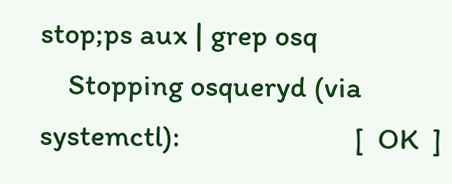stop;ps aux | grep osq
    Stopping osqueryd (via systemctl):                         [  OK  ]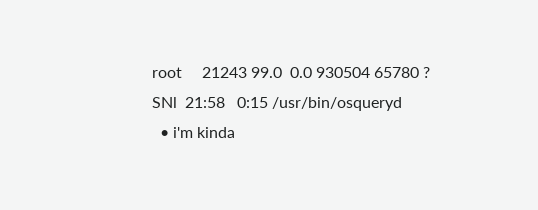root     21243 99.0  0.0 930504 65780 ?        SNl  21:58   0:15 /usr/bin/osqueryd
  • i'm kinda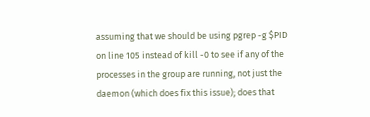assuming that we should be using pgrep -g $PID on line 105 instead of kill -0 to see if any of the processes in the group are running, not just the daemon (which does fix this issue); does that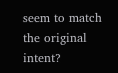seem to match the original intent?